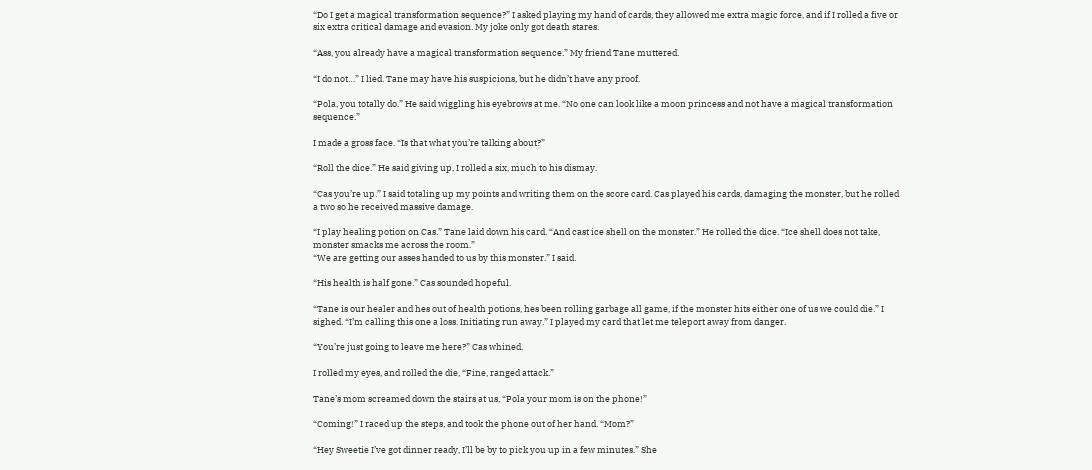“Do I get a magical transformation sequence?” I asked playing my hand of cards, they allowed me extra magic force, and if I rolled a five or six extra critical damage and evasion. My joke only got death stares.

“Ass, you already have a magical transformation sequence.” My friend Tane muttered.

“I do not…” I lied. Tane may have his suspicions, but he didn’t have any proof.

“Pola, you totally do.” He said wiggling his eyebrows at me. “No one can look like a moon princess and not have a magical transformation sequence.”

I made a gross face. “Is that what you’re talking about?”

“Roll the dice.” He said giving up, I rolled a six, much to his dismay.

“Cas you’re up.” I said totaling up my points and writing them on the score card. Cas played his cards, damaging the monster, but he rolled a two so he received massive damage.

“I play healing potion on Cas.” Tane laid down his card. “And cast ice shell on the monster.” He rolled the dice. “Ice shell does not take, monster smacks me across the room.”
“We are getting our asses handed to us by this monster.” I said.

“His health is half gone.” Cas sounded hopeful.

“Tane is our healer and hes out of health potions, hes been rolling garbage all game, if the monster hits either one of us we could die.” I sighed. “I’m calling this one a loss. Initiating run away.” I played my card that let me teleport away from danger.

“You’re just going to leave me here?” Cas whined.

I rolled my eyes, and rolled the die, “Fine, ranged attack.”

Tane’s mom screamed down the stairs at us, “Pola your mom is on the phone!”

“Coming!” I raced up the steps, and took the phone out of her hand. “Mom?”

“Hey Sweetie I’ve got dinner ready, I’ll be by to pick you up in a few minutes.” She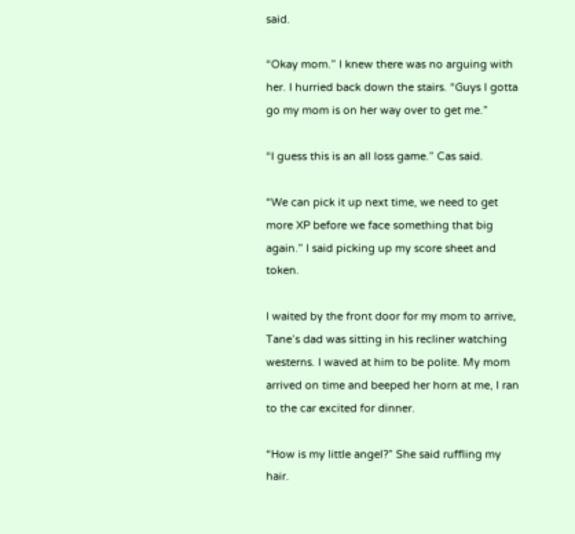said.

“Okay mom.” I knew there was no arguing with her. I hurried back down the stairs. “Guys I gotta go my mom is on her way over to get me.”

“I guess this is an all loss game.” Cas said.

“We can pick it up next time, we need to get more XP before we face something that big again.” I said picking up my score sheet and token.

I waited by the front door for my mom to arrive, Tane’s dad was sitting in his recliner watching westerns. I waved at him to be polite. My mom arrived on time and beeped her horn at me, I ran to the car excited for dinner.

“How is my little angel?” She said ruffling my hair.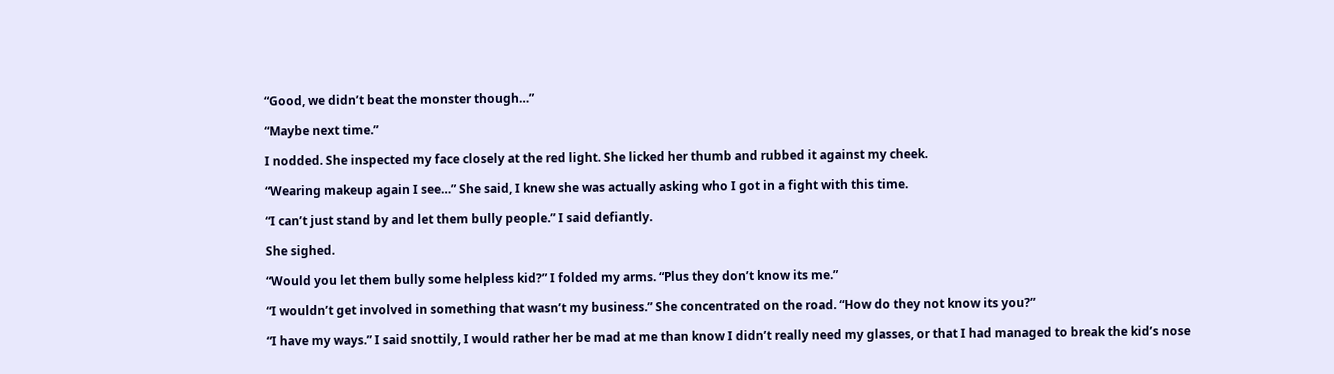“Good, we didn’t beat the monster though…”

“Maybe next time.”

I nodded. She inspected my face closely at the red light. She licked her thumb and rubbed it against my cheek.

“Wearing makeup again I see…” She said, I knew she was actually asking who I got in a fight with this time.

“I can’t just stand by and let them bully people.” I said defiantly.

She sighed.

“Would you let them bully some helpless kid?” I folded my arms. “Plus they don’t know its me.”

“I wouldn’t get involved in something that wasn’t my business.” She concentrated on the road. “How do they not know its you?”

“I have my ways.” I said snottily, I would rather her be mad at me than know I didn’t really need my glasses, or that I had managed to break the kid’s nose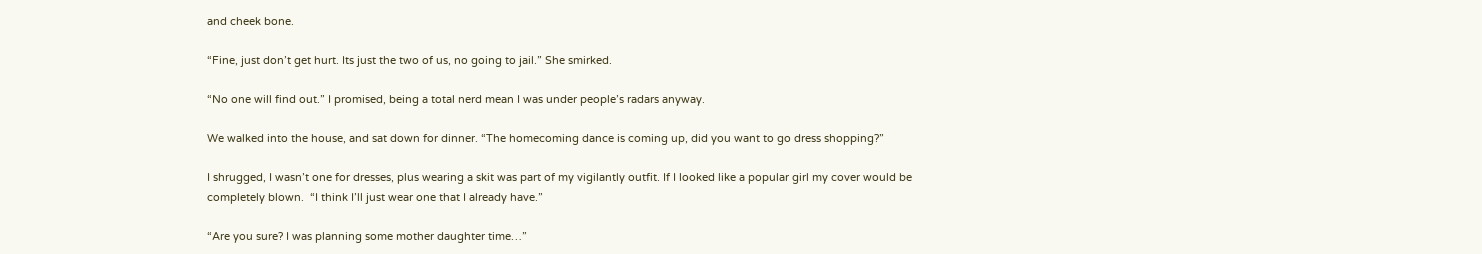and cheek bone.

“Fine, just don’t get hurt. Its just the two of us, no going to jail.” She smirked.

“No one will find out.” I promised, being a total nerd mean I was under people’s radars anyway.

We walked into the house, and sat down for dinner. “The homecoming dance is coming up, did you want to go dress shopping?”

I shrugged, I wasn’t one for dresses, plus wearing a skit was part of my vigilantly outfit. If I looked like a popular girl my cover would be completely blown.  “I think I’ll just wear one that I already have.”

“Are you sure? I was planning some mother daughter time…”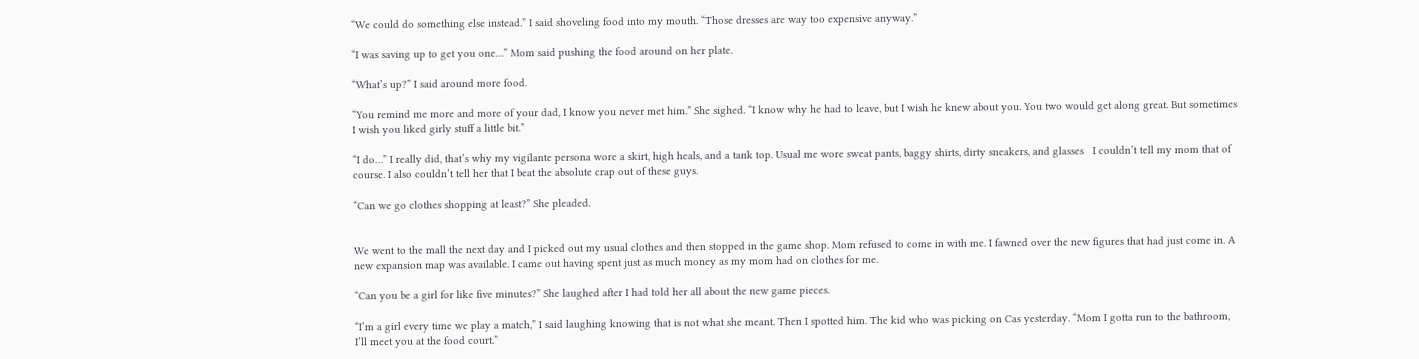“We could do something else instead.” I said shoveling food into my mouth. “Those dresses are way too expensive anyway.”

“I was saving up to get you one…” Mom said pushing the food around on her plate.

“What’s up?” I said around more food.

“You remind me more and more of your dad, I know you never met him.” She sighed. “I know why he had to leave, but I wish he knew about you. You two would get along great. But sometimes I wish you liked girly stuff a little bit.”

“I do…” I really did, that’s why my vigilante persona wore a skirt, high heals, and a tank top. Usual me wore sweat pants, baggy shirts, dirty sneakers, and glasses   I couldn’t tell my mom that of course. I also couldn’t tell her that I beat the absolute crap out of these guys.

“Can we go clothes shopping at least?” She pleaded.


We went to the mall the next day and I picked out my usual clothes and then stopped in the game shop. Mom refused to come in with me. I fawned over the new figures that had just come in. A new expansion map was available. I came out having spent just as much money as my mom had on clothes for me.

“Can you be a girl for like five minutes?” She laughed after I had told her all about the new game pieces.

“I’m a girl every time we play a match,” I said laughing knowing that is not what she meant. Then I spotted him. The kid who was picking on Cas yesterday. “Mom I gotta run to the bathroom, I’ll meet you at the food court.”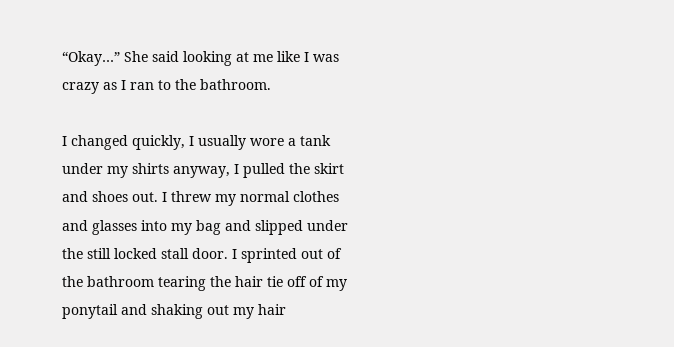“Okay…” She said looking at me like I was crazy as I ran to the bathroom.

I changed quickly, I usually wore a tank under my shirts anyway, I pulled the skirt and shoes out. I threw my normal clothes and glasses into my bag and slipped under the still locked stall door. I sprinted out of the bathroom tearing the hair tie off of my ponytail and shaking out my hair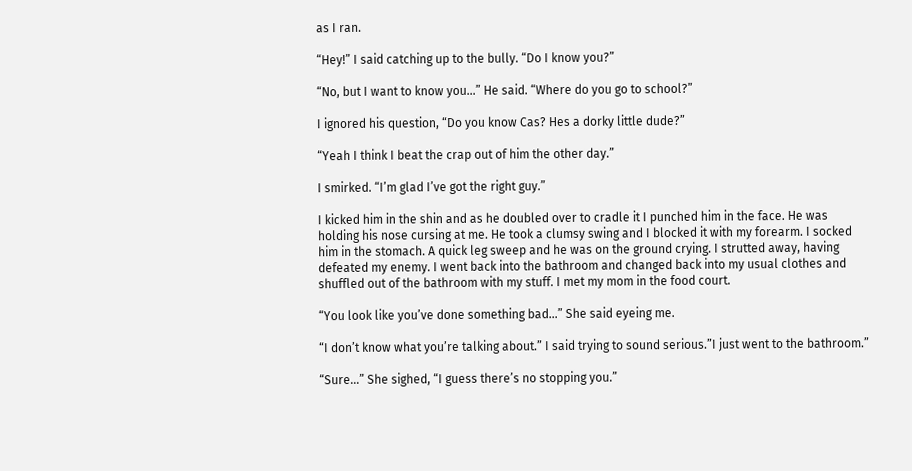as I ran.

“Hey!” I said catching up to the bully. “Do I know you?”

“No, but I want to know you…” He said. “Where do you go to school?”

I ignored his question, “Do you know Cas? Hes a dorky little dude?”

“Yeah I think I beat the crap out of him the other day.”

I smirked. “I’m glad I’ve got the right guy.”

I kicked him in the shin and as he doubled over to cradle it I punched him in the face. He was holding his nose cursing at me. He took a clumsy swing and I blocked it with my forearm. I socked him in the stomach. A quick leg sweep and he was on the ground crying. I strutted away, having defeated my enemy. I went back into the bathroom and changed back into my usual clothes and shuffled out of the bathroom with my stuff. I met my mom in the food court.

“You look like you’ve done something bad…” She said eyeing me.

“I don’t know what you’re talking about.” I said trying to sound serious.”I just went to the bathroom.”

“Sure…” She sighed, “I guess there’s no stopping you.”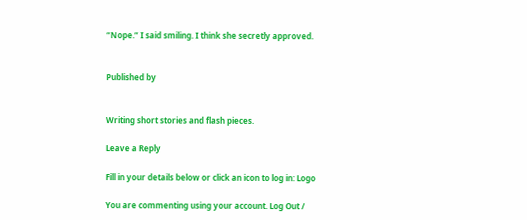“Nope.” I said smiling. I think she secretly approved.


Published by


Writing short stories and flash pieces.

Leave a Reply

Fill in your details below or click an icon to log in: Logo

You are commenting using your account. Log Out /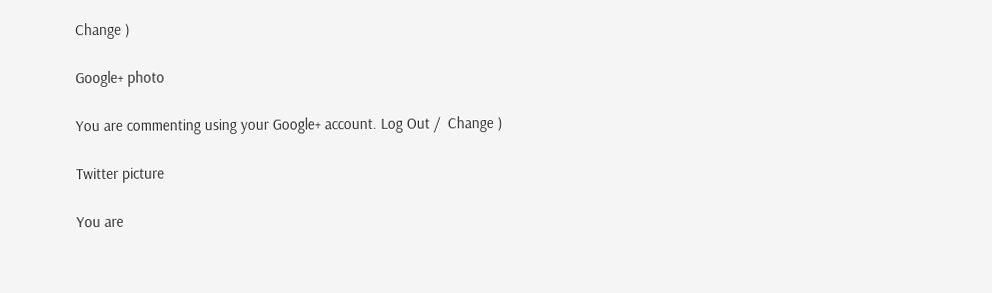Change )

Google+ photo

You are commenting using your Google+ account. Log Out /  Change )

Twitter picture

You are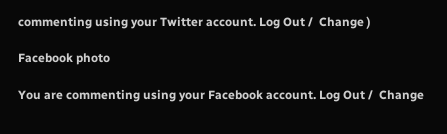commenting using your Twitter account. Log Out /  Change )

Facebook photo

You are commenting using your Facebook account. Log Out /  Change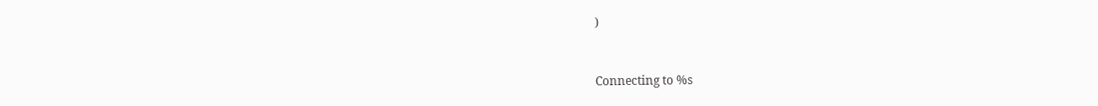)


Connecting to %s